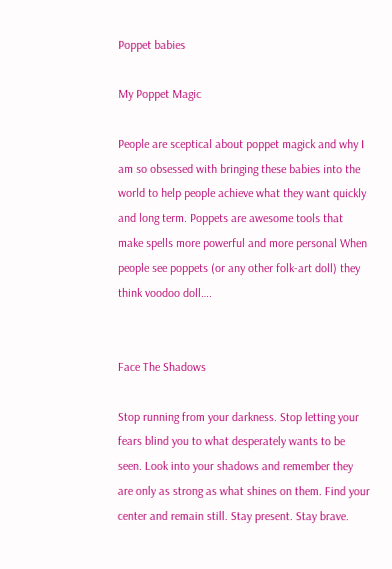Poppet babies

My Poppet Magic

People are sceptical about poppet magick and why I am so obsessed with bringing these babies into the world to help people achieve what they want quickly and long term. Poppets are awesome tools that make spells more powerful and more personal When people see poppets (or any other folk-art doll) they think voodoo doll….


Face The Shadows

Stop running from your darkness. Stop letting your fears blind you to what desperately wants to be seen. Look into your shadows and remember they are only as strong as what shines on them. Find your center and remain still. Stay present. Stay brave.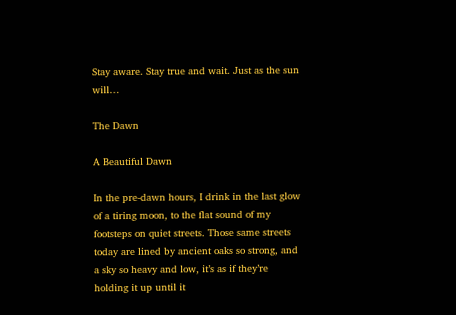Stay aware. Stay true and wait. Just as the sun will…

The Dawn

A Beautiful Dawn

In the pre-dawn hours, I drink in the last glow of a tiring moon, to the flat sound of my footsteps on quiet streets. Those same streets today are lined by ancient oaks so strong, and a sky so heavy and low, it’s as if they’re holding it up until it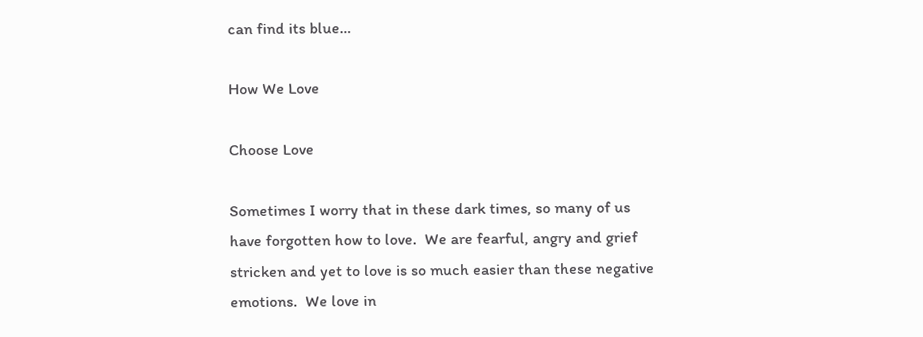can find its blue…

How We Love

Choose Love

Sometimes I worry that in these dark times, so many of us have forgotten how to love.  We are fearful, angry and grief stricken and yet to love is so much easier than these negative emotions.  We love in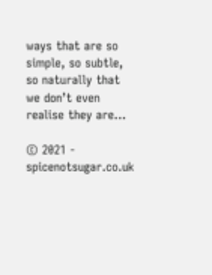ways that are so simple, so subtle, so naturally that we don’t even realise they are…

© 2021 - spicenotsugar.co.uk